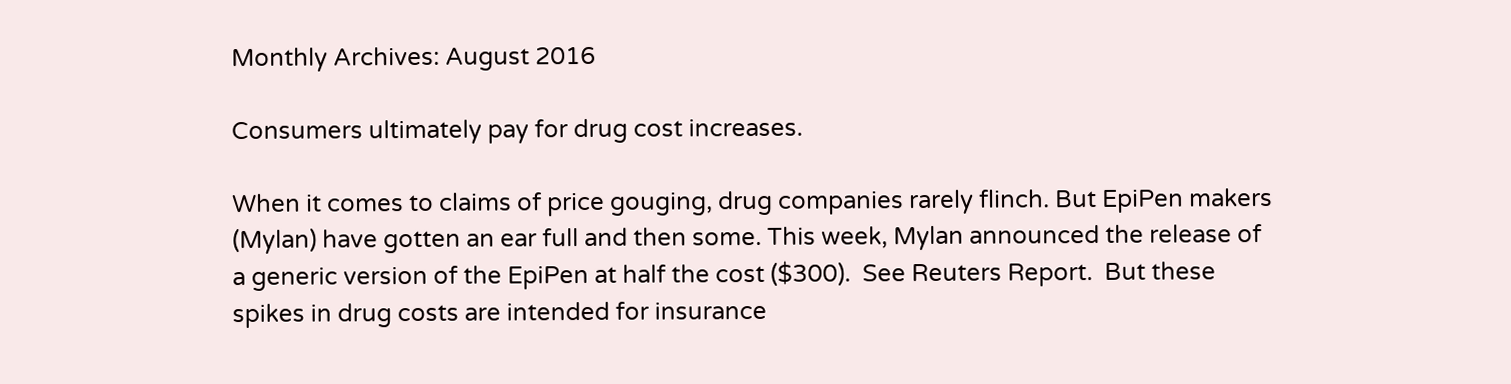Monthly Archives: August 2016

Consumers ultimately pay for drug cost increases.

When it comes to claims of price gouging, drug companies rarely flinch. But EpiPen makers (Mylan) have gotten an ear full and then some. This week, Mylan announced the release of a generic version of the EpiPen at half the cost ($300).  See Reuters Report.  But these spikes in drug costs are intended for insurance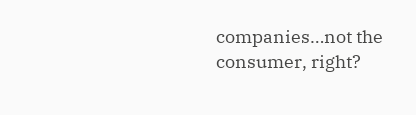companies…not the consumer, right?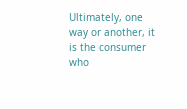Ultimately, one way or another, it is the consumer who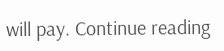will pay. Continue reading